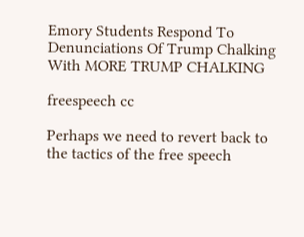Emory Students Respond To Denunciations Of Trump Chalking With MORE TRUMP CHALKING

freespeech cc

Perhaps we need to revert back to the tactics of the free speech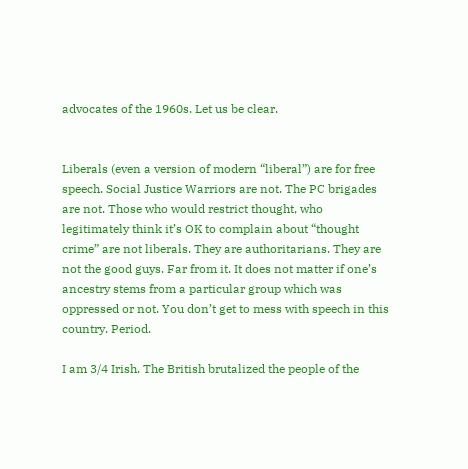advocates of the 1960s. Let us be clear.


Liberals (even a version of modern “liberal”) are for free speech. Social Justice Warriors are not. The PC brigades are not. Those who would restrict thought, who legitimately think it’s OK to complain about “thought crime” are not liberals. They are authoritarians. They are not the good guys. Far from it. It does not matter if one’s ancestry stems from a particular group which was oppressed or not. You don’t get to mess with speech in this country. Period.

I am 3/4 Irish. The British brutalized the people of the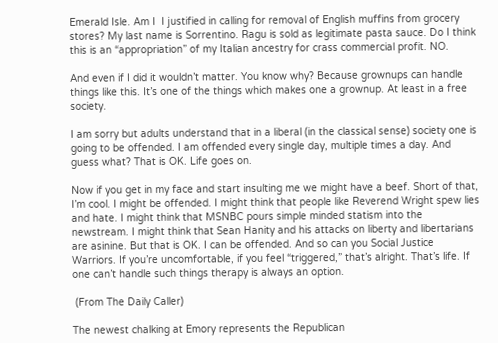Emerald Isle. Am I  I justified in calling for removal of English muffins from grocery stores? My last name is Sorrentino. Ragu is sold as legitimate pasta sauce. Do I think this is an “appropriation” of my Italian ancestry for crass commercial profit. NO.

And even if I did it wouldn’t matter. You know why? Because grownups can handle things like this. It’s one of the things which makes one a grownup. At least in a free society.

I am sorry but adults understand that in a liberal (in the classical sense) society one is going to be offended. I am offended every single day, multiple times a day. And guess what? That is OK. Life goes on.

Now if you get in my face and start insulting me we might have a beef. Short of that, I’m cool. I might be offended. I might think that people like Reverend Wright spew lies and hate. I might think that MSNBC pours simple minded statism into the newstream. I might think that Sean Hanity and his attacks on liberty and libertarians are asinine. But that is OK. I can be offended. And so can you Social Justice Warriors. If you’re uncomfortable, if you feel “triggered,” that’s alright. That’s life. If one can’t handle such things therapy is always an option.

 (From The Daily Caller)

The newest chalking at Emory represents the Republican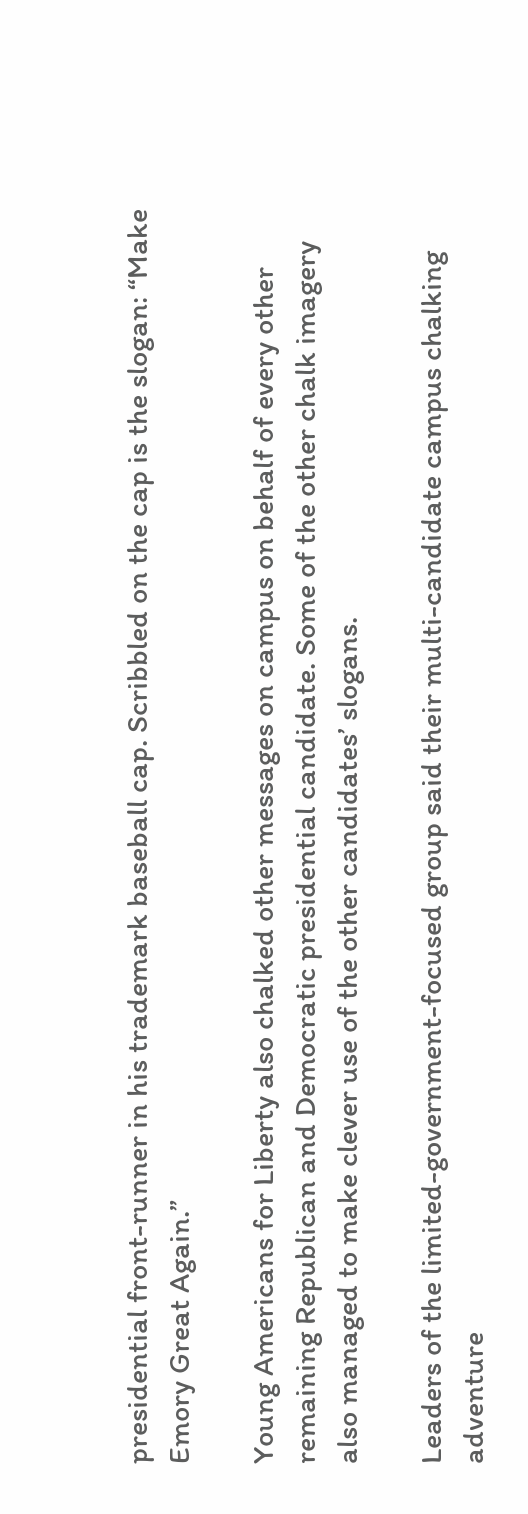presidential front-runner in his trademark baseball cap. Scribbled on the cap is the slogan: “Make Emory Great Again.”

Young Americans for Liberty also chalked other messages on campus on behalf of every other remaining Republican and Democratic presidential candidate. Some of the other chalk imagery also managed to make clever use of the other candidates’ slogans.

Leaders of the limited-government-focused group said their multi-candidate campus chalking adventure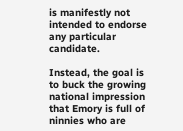is manifestly not intended to endorse any particular candidate.

Instead, the goal is to buck the growing national impression that Emory is full of ninnies who are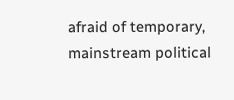afraid of temporary, mainstream political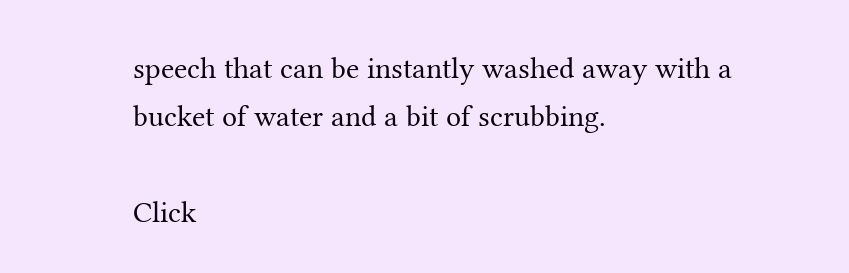speech that can be instantly washed away with a bucket of water and a bit of scrubbing.

Click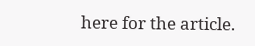here for the article.